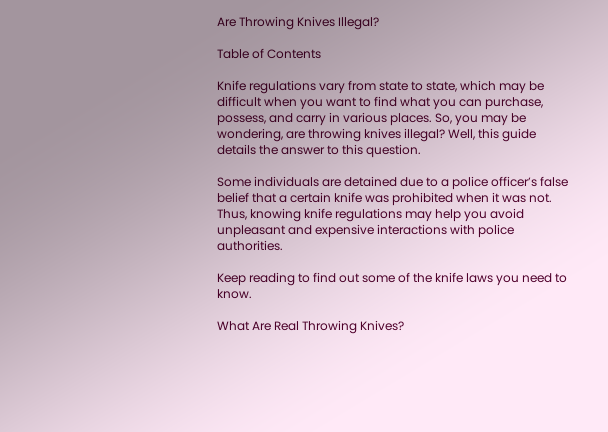Are Throwing Knives Illegal?

Table of Contents

Knife regulations vary from state to state, which may be difficult when you want to find what you can purchase, possess, and carry in various places. So, you may be wondering, are throwing knives illegal? Well, this guide details the answer to this question.

Some individuals are detained due to a police officer’s false belief that a certain knife was prohibited when it was not. Thus, knowing knife regulations may help you avoid unpleasant and expensive interactions with police authorities.

Keep reading to find out some of the knife laws you need to know.

What Are Real Throwing Knives?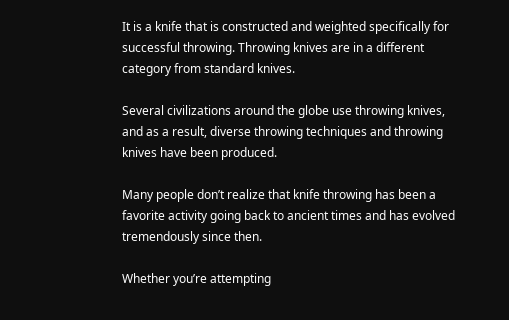It is a knife that is constructed and weighted specifically for successful throwing. Throwing knives are in a different category from standard knives.

Several civilizations around the globe use throwing knives, and as a result, diverse throwing techniques and throwing knives have been produced.

Many people don’t realize that knife throwing has been a favorite activity going back to ancient times and has evolved tremendously since then.

Whether you’re attempting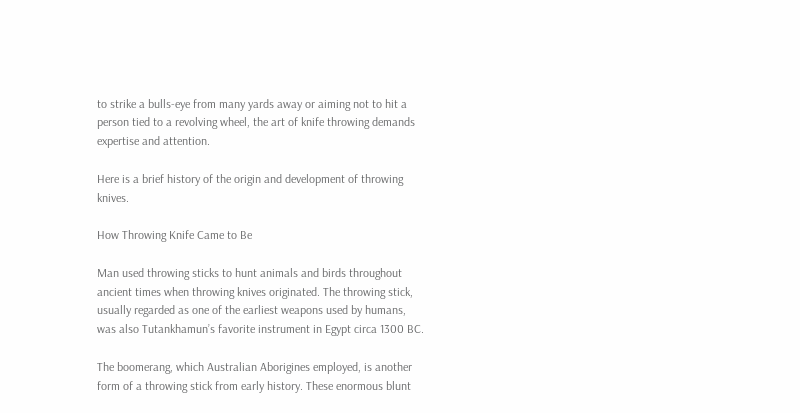to strike a bulls-eye from many yards away or aiming not to hit a person tied to a revolving wheel, the art of knife throwing demands expertise and attention.

Here is a brief history of the origin and development of throwing knives.

How Throwing Knife Came to Be

Man used throwing sticks to hunt animals and birds throughout ancient times when throwing knives originated. The throwing stick, usually regarded as one of the earliest weapons used by humans, was also Tutankhamun’s favorite instrument in Egypt circa 1300 BC.

The boomerang, which Australian Aborigines employed, is another form of a throwing stick from early history. These enormous blunt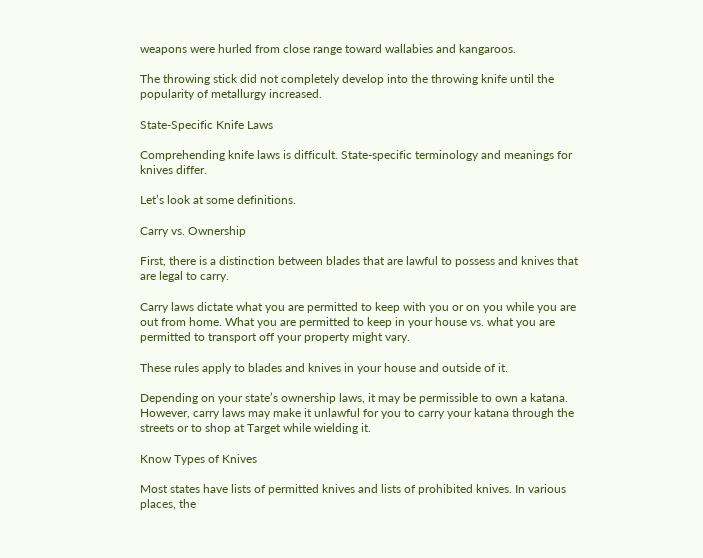weapons were hurled from close range toward wallabies and kangaroos.

The throwing stick did not completely develop into the throwing knife until the popularity of metallurgy increased.

State-Specific Knife Laws

Comprehending knife laws is difficult. State-specific terminology and meanings for knives differ.

Let’s look at some definitions.

Carry vs. Ownership

First, there is a distinction between blades that are lawful to possess and knives that are legal to carry.

Carry laws dictate what you are permitted to keep with you or on you while you are out from home. What you are permitted to keep in your house vs. what you are permitted to transport off your property might vary.

These rules apply to blades and knives in your house and outside of it.

Depending on your state’s ownership laws, it may be permissible to own a katana. However, carry laws may make it unlawful for you to carry your katana through the streets or to shop at Target while wielding it.

Know Types of Knives

Most states have lists of permitted knives and lists of prohibited knives. In various places, the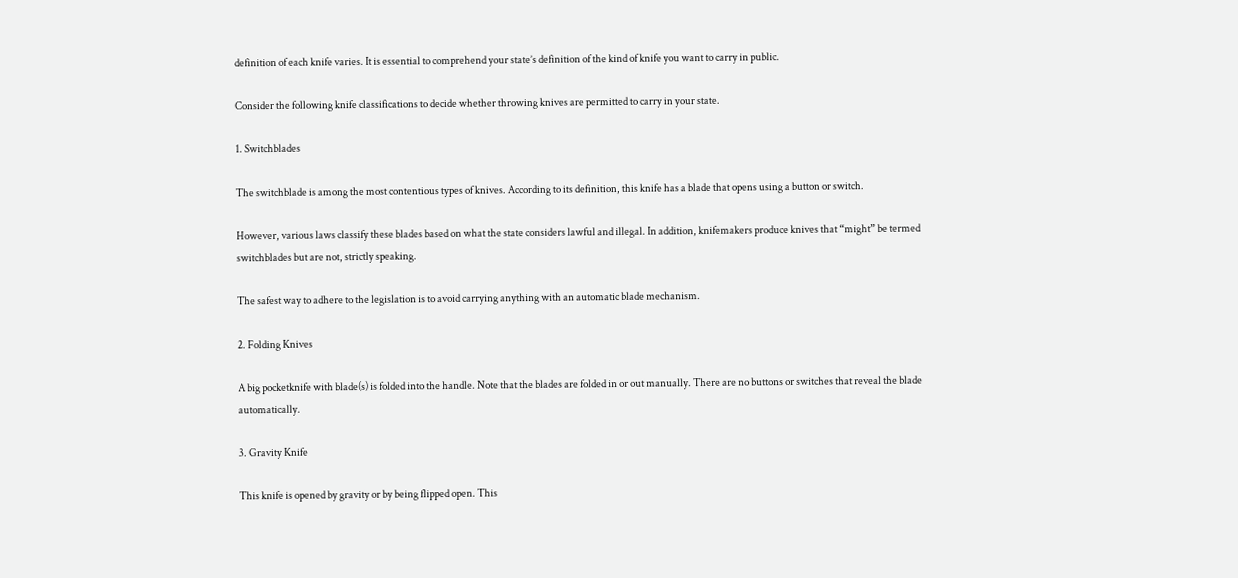definition of each knife varies. It is essential to comprehend your state’s definition of the kind of knife you want to carry in public.

Consider the following knife classifications to decide whether throwing knives are permitted to carry in your state.

1. Switchblades

The switchblade is among the most contentious types of knives. According to its definition, this knife has a blade that opens using a button or switch.

However, various laws classify these blades based on what the state considers lawful and illegal. In addition, knifemakers produce knives that “might” be termed switchblades but are not, strictly speaking.

The safest way to adhere to the legislation is to avoid carrying anything with an automatic blade mechanism.

2. Folding Knives

A big pocketknife with blade(s) is folded into the handle. Note that the blades are folded in or out manually. There are no buttons or switches that reveal the blade automatically.

3. Gravity Knife

This knife is opened by gravity or by being flipped open. This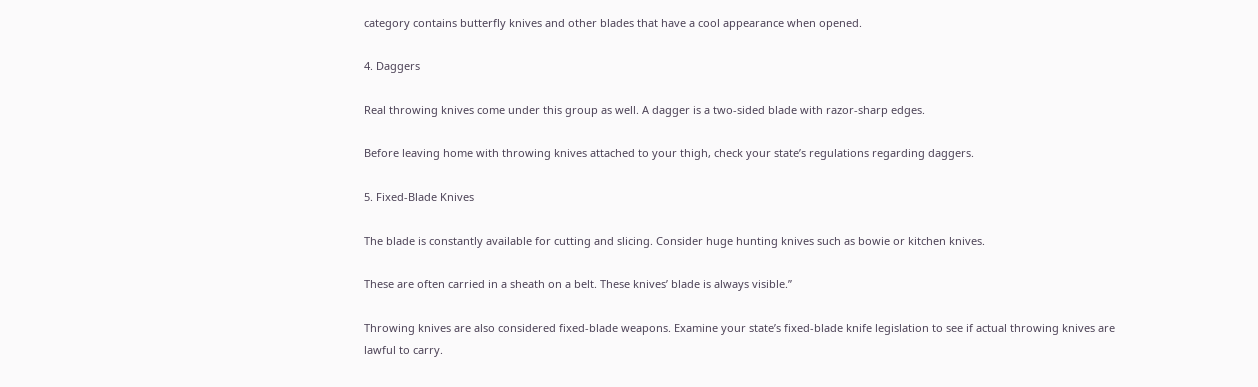category contains butterfly knives and other blades that have a cool appearance when opened.

4. Daggers

Real throwing knives come under this group as well. A dagger is a two-sided blade with razor-sharp edges.

Before leaving home with throwing knives attached to your thigh, check your state’s regulations regarding daggers.

5. Fixed-Blade Knives

The blade is constantly available for cutting and slicing. Consider huge hunting knives such as bowie or kitchen knives.

These are often carried in a sheath on a belt. These knives’ blade is always visible.”

Throwing knives are also considered fixed-blade weapons. Examine your state’s fixed-blade knife legislation to see if actual throwing knives are lawful to carry.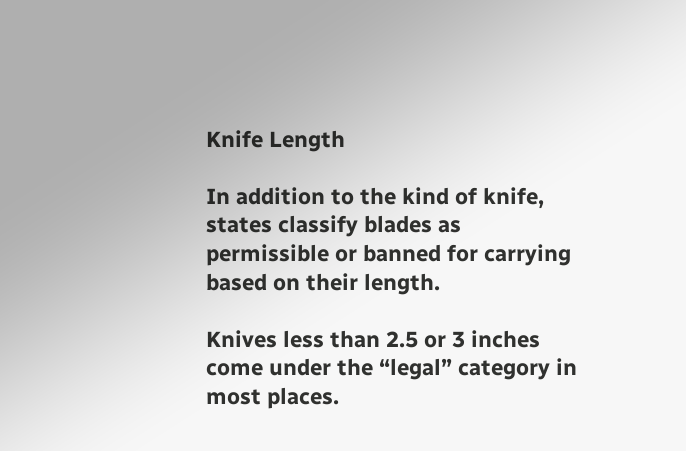Knife Length

In addition to the kind of knife, states classify blades as permissible or banned for carrying based on their length.

Knives less than 2.5 or 3 inches come under the “legal” category in most places.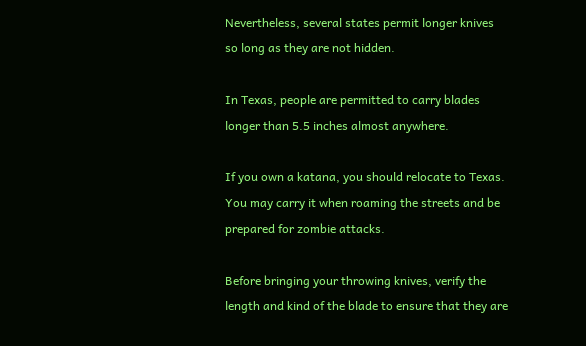Nevertheless, several states permit longer knives so long as they are not hidden.

In Texas, people are permitted to carry blades longer than 5.5 inches almost anywhere.

If you own a katana, you should relocate to Texas. You may carry it when roaming the streets and be prepared for zombie attacks.

Before bringing your throwing knives, verify the length and kind of the blade to ensure that they are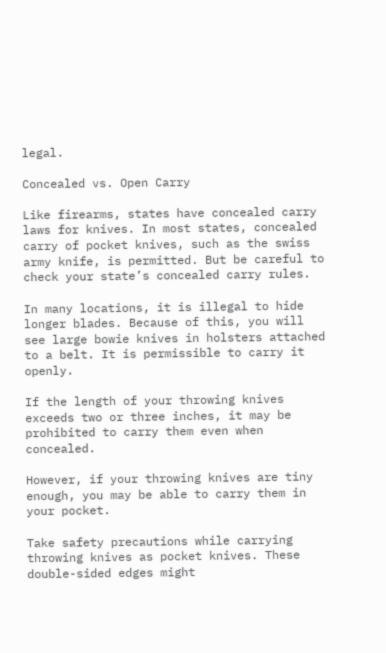legal.

Concealed vs. Open Carry

Like firearms, states have concealed carry laws for knives. In most states, concealed carry of pocket knives, such as the swiss army knife, is permitted. But be careful to check your state’s concealed carry rules.

In many locations, it is illegal to hide longer blades. Because of this, you will see large bowie knives in holsters attached to a belt. It is permissible to carry it openly.

If the length of your throwing knives exceeds two or three inches, it may be prohibited to carry them even when concealed.

However, if your throwing knives are tiny enough, you may be able to carry them in your pocket.

Take safety precautions while carrying throwing knives as pocket knives. These double-sided edges might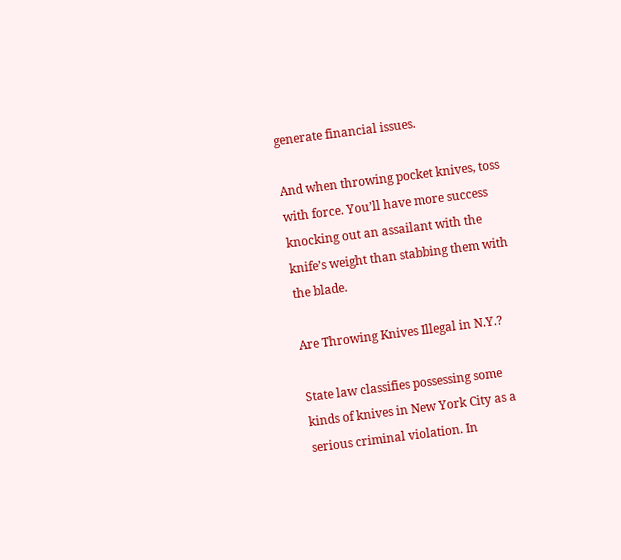generate financial issues.

And when throwing pocket knives, toss with force. You’ll have more success knocking out an assailant with the knife’s weight than stabbing them with the blade.

Are Throwing Knives Illegal in N.Y.?

State law classifies possessing some kinds of knives in New York City as a serious criminal violation. In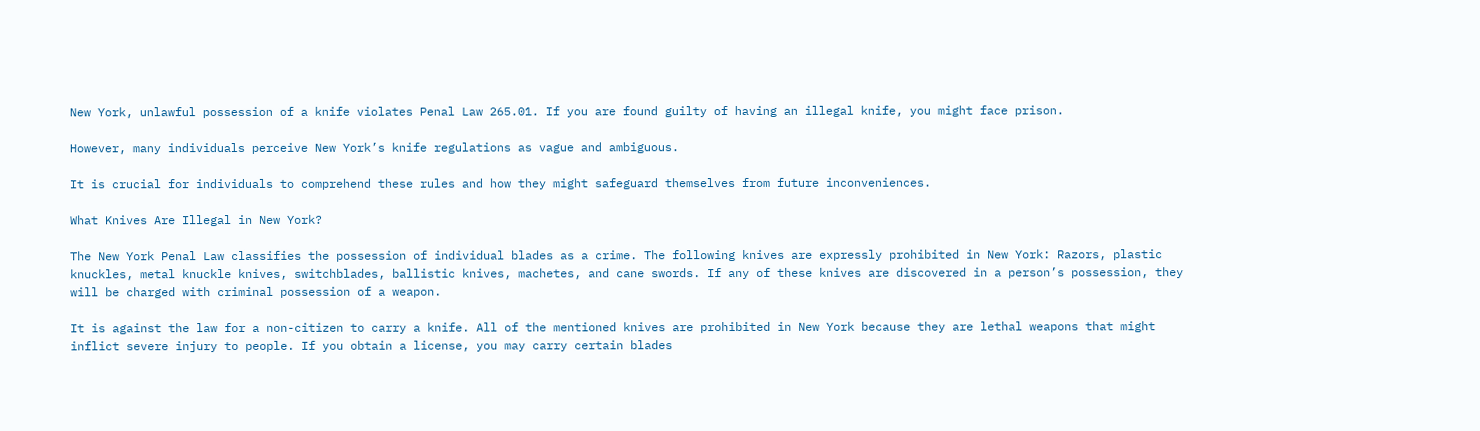New York, unlawful possession of a knife violates Penal Law 265.01. If you are found guilty of having an illegal knife, you might face prison.

However, many individuals perceive New York’s knife regulations as vague and ambiguous.

It is crucial for individuals to comprehend these rules and how they might safeguard themselves from future inconveniences.

What Knives Are Illegal in New York?

The New York Penal Law classifies the possession of individual blades as a crime. The following knives are expressly prohibited in New York: Razors, plastic knuckles, metal knuckle knives, switchblades, ballistic knives, machetes, and cane swords. If any of these knives are discovered in a person’s possession, they will be charged with criminal possession of a weapon.

It is against the law for a non-citizen to carry a knife. All of the mentioned knives are prohibited in New York because they are lethal weapons that might inflict severe injury to people. If you obtain a license, you may carry certain blades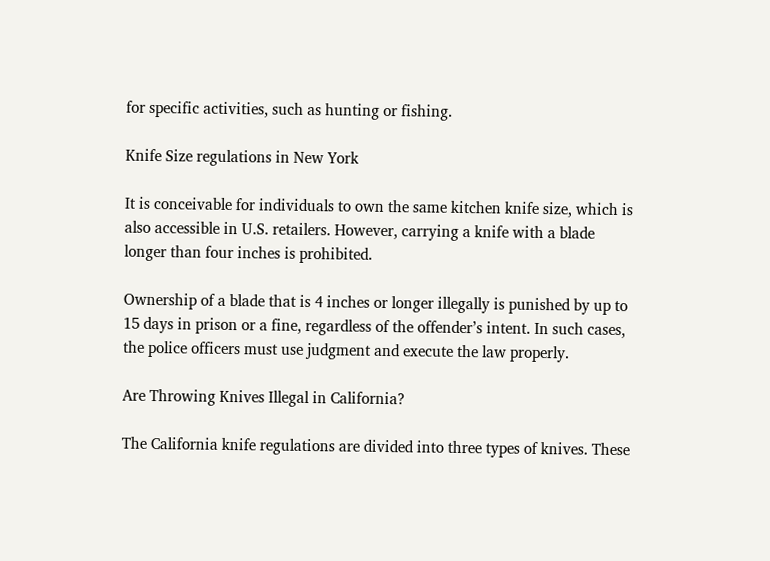for specific activities, such as hunting or fishing.

Knife Size regulations in New York

It is conceivable for individuals to own the same kitchen knife size, which is also accessible in U.S. retailers. However, carrying a knife with a blade longer than four inches is prohibited.

Ownership of a blade that is 4 inches or longer illegally is punished by up to 15 days in prison or a fine, regardless of the offender’s intent. In such cases, the police officers must use judgment and execute the law properly.

Are Throwing Knives Illegal in California?

The California knife regulations are divided into three types of knives. These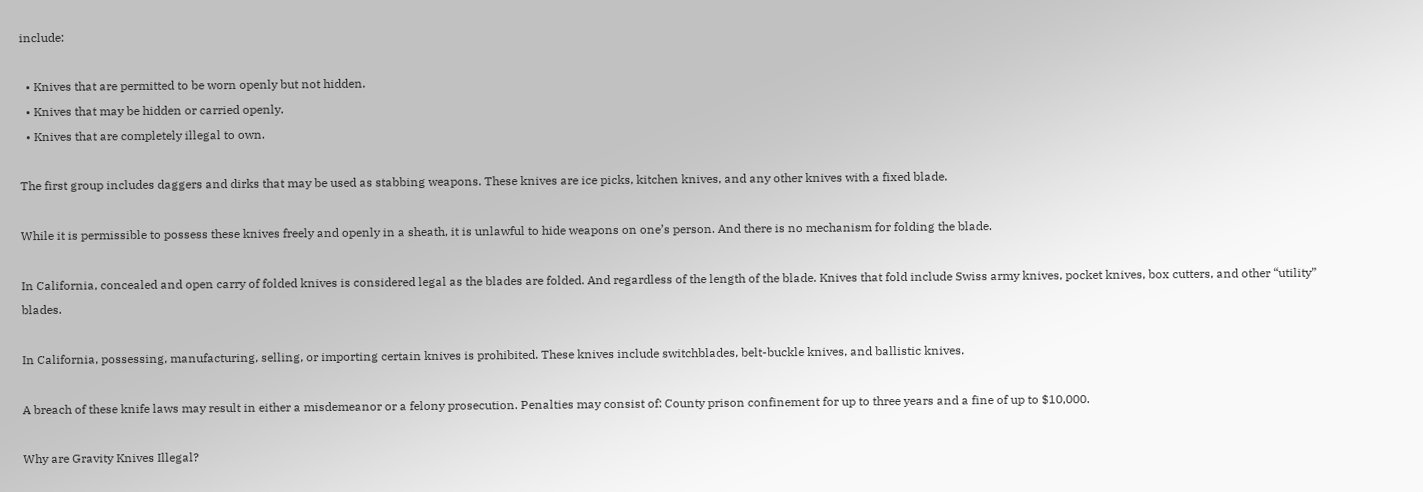include:

  • Knives that are permitted to be worn openly but not hidden.
  • Knives that may be hidden or carried openly.
  • Knives that are completely illegal to own.

The first group includes daggers and dirks that may be used as stabbing weapons. These knives are ice picks, kitchen knives, and any other knives with a fixed blade.

While it is permissible to possess these knives freely and openly in a sheath, it is unlawful to hide weapons on one’s person. And there is no mechanism for folding the blade.

In California, concealed and open carry of folded knives is considered legal as the blades are folded. And regardless of the length of the blade. Knives that fold include Swiss army knives, pocket knives, box cutters, and other “utility” blades.

In California, possessing, manufacturing, selling, or importing certain knives is prohibited. These knives include switchblades, belt-buckle knives, and ballistic knives.

A breach of these knife laws may result in either a misdemeanor or a felony prosecution. Penalties may consist of: County prison confinement for up to three years and a fine of up to $10,000.

Why are Gravity Knives Illegal?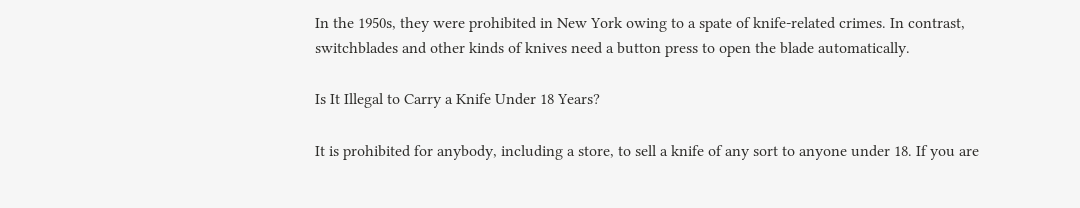In the 1950s, they were prohibited in New York owing to a spate of knife-related crimes. In contrast, switchblades and other kinds of knives need a button press to open the blade automatically.

Is It Illegal to Carry a Knife Under 18 Years?

It is prohibited for anybody, including a store, to sell a knife of any sort to anyone under 18. If you are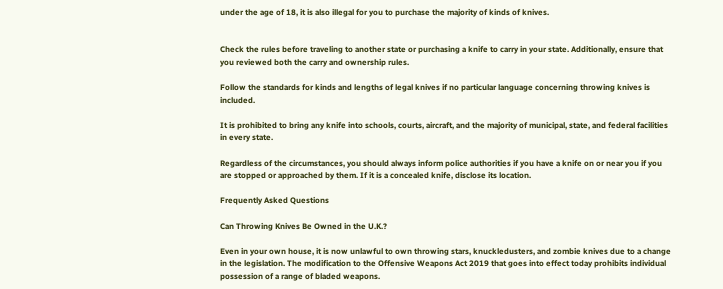under the age of 18, it is also illegal for you to purchase the majority of kinds of knives.


Check the rules before traveling to another state or purchasing a knife to carry in your state. Additionally, ensure that you reviewed both the carry and ownership rules.

Follow the standards for kinds and lengths of legal knives if no particular language concerning throwing knives is included.

It is prohibited to bring any knife into schools, courts, aircraft, and the majority of municipal, state, and federal facilities in every state.

Regardless of the circumstances, you should always inform police authorities if you have a knife on or near you if you are stopped or approached by them. If it is a concealed knife, disclose its location.

Frequently Asked Questions

Can Throwing Knives Be Owned in the U.K.?

Even in your own house, it is now unlawful to own throwing stars, knuckledusters, and zombie knives due to a change in the legislation. The modification to the Offensive Weapons Act 2019 that goes into effect today prohibits individual possession of a range of bladed weapons.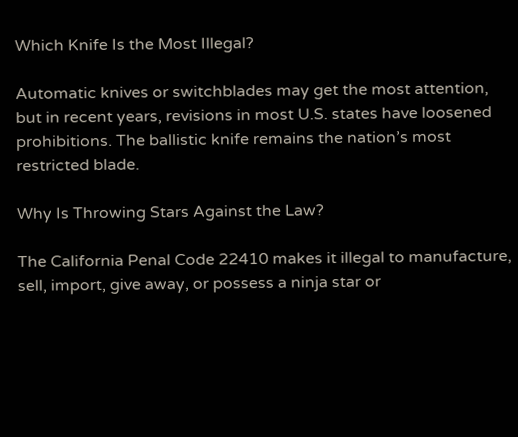Which Knife Is the Most Illegal?

Automatic knives or switchblades may get the most attention, but in recent years, revisions in most U.S. states have loosened prohibitions. The ballistic knife remains the nation’s most restricted blade.

Why Is Throwing Stars Against the Law?

The California Penal Code 22410 makes it illegal to manufacture, sell, import, give away, or possess a ninja star or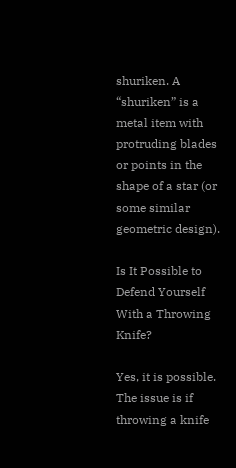shuriken. A “shuriken” is a metal item with protruding blades or points in the shape of a star (or some similar geometric design).

Is It Possible to Defend Yourself With a Throwing Knife?

Yes, it is possible. The issue is if throwing a knife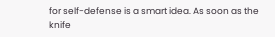for self-defense is a smart idea. As soon as the knife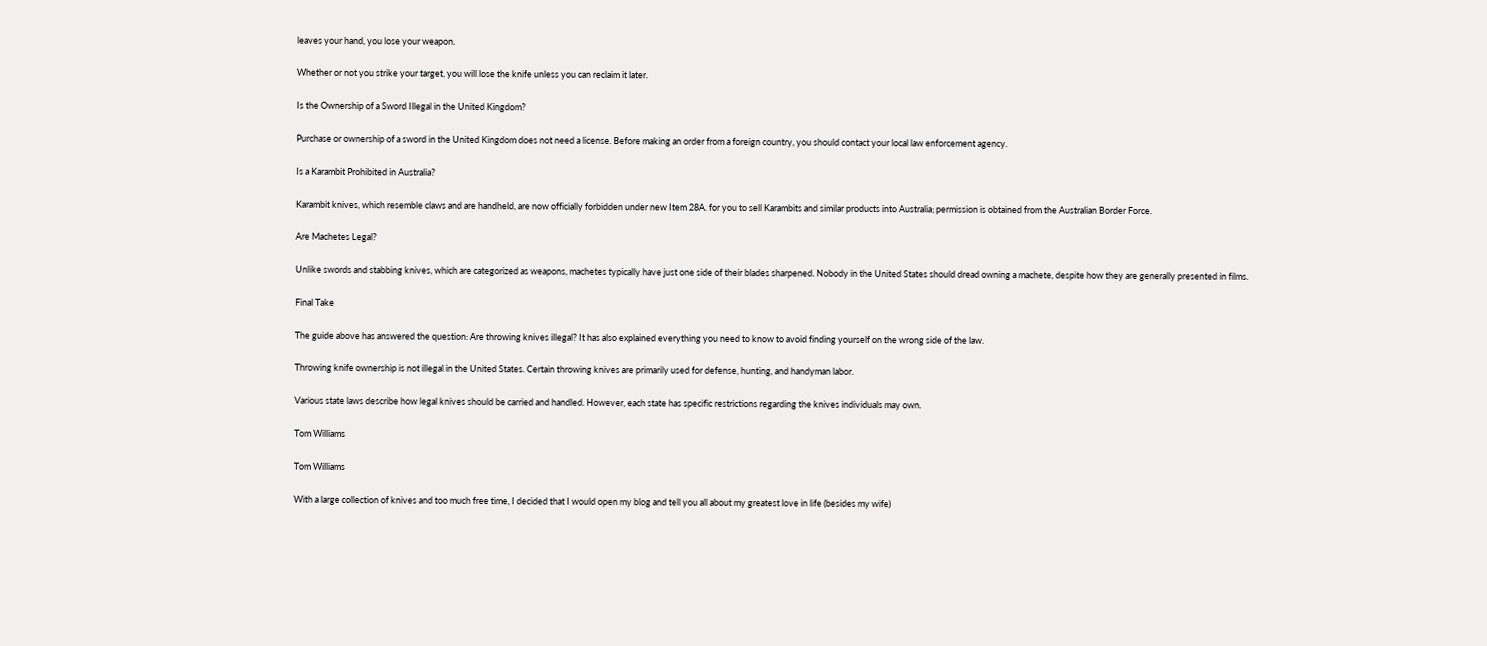leaves your hand, you lose your weapon.

Whether or not you strike your target, you will lose the knife unless you can reclaim it later.

Is the Ownership of a Sword Illegal in the United Kingdom?

Purchase or ownership of a sword in the United Kingdom does not need a license. Before making an order from a foreign country, you should contact your local law enforcement agency.

Is a Karambit Prohibited in Australia?

Karambit knives, which resemble claws and are handheld, are now officially forbidden under new Item 28A. for you to sell Karambits and similar products into Australia; permission is obtained from the Australian Border Force.

Are Machetes Legal?

Unlike swords and stabbing knives, which are categorized as weapons, machetes typically have just one side of their blades sharpened. Nobody in the United States should dread owning a machete, despite how they are generally presented in films.

Final Take

The guide above has answered the question: Are throwing knives illegal? It has also explained everything you need to know to avoid finding yourself on the wrong side of the law.

Throwing knife ownership is not illegal in the United States. Certain throwing knives are primarily used for defense, hunting, and handyman labor.

Various state laws describe how legal knives should be carried and handled. However, each state has specific restrictions regarding the knives individuals may own.

Tom Williams

Tom Williams

With a large collection of knives and too much free time, I decided that I would open my blog and tell you all about my greatest love in life (besides my wife)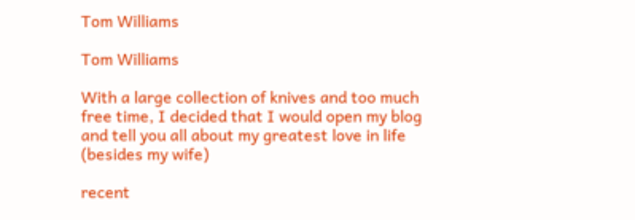Tom Williams

Tom Williams

With a large collection of knives and too much free time, I decided that I would open my blog and tell you all about my greatest love in life (besides my wife)

recent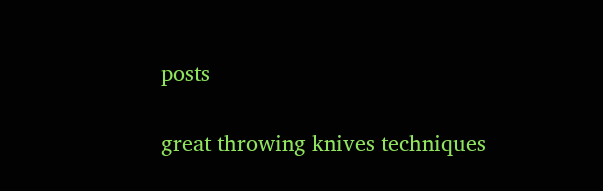posts

great throwing knives techniques